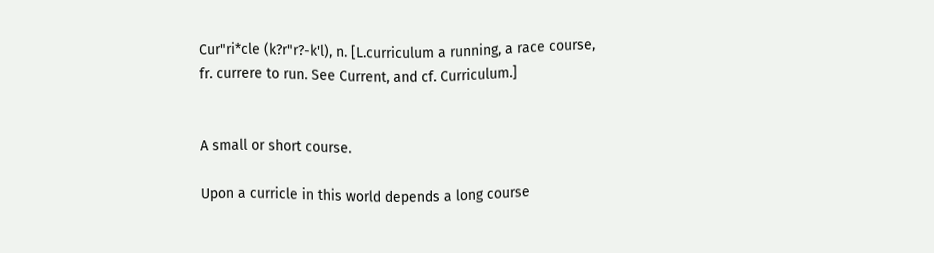Cur"ri*cle (k?r"r?-k'l), n. [L.curriculum a running, a race course, fr. currere to run. See Current, and cf. Curriculum.]


A small or short course.

Upon a curricle in this world depends a long course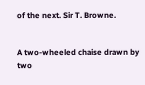of the next. Sir T. Browne.


A two-wheeled chaise drawn by two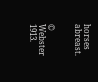horses abreast.


© Webster 1913.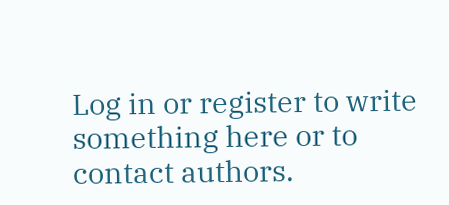Log in or register to write something here or to contact authors.